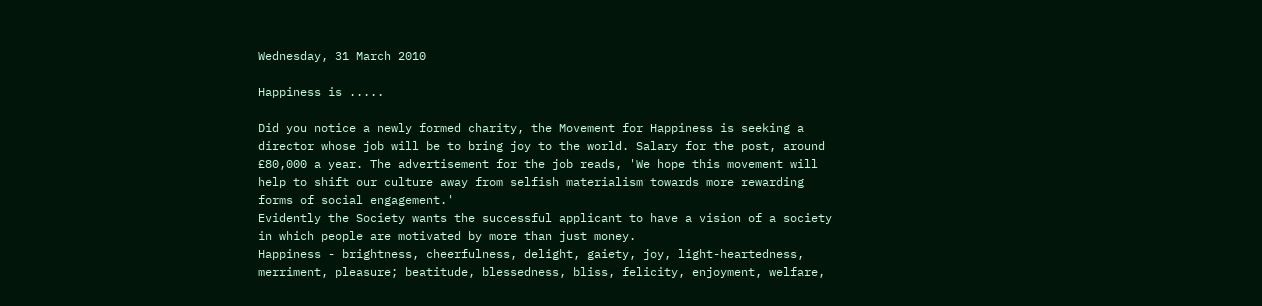Wednesday, 31 March 2010

Happiness is .....

Did you notice a newly formed charity, the Movement for Happiness is seeking a director whose job will be to bring joy to the world. Salary for the post, around £80,000 a year. The advertisement for the job reads, 'We hope this movement will help to shift our culture away from selfish materialism towards more rewarding forms of social engagement.'
Evidently the Society wants the successful applicant to have a vision of a society in which people are motivated by more than just money.
Happiness - brightness, cheerfulness, delight, gaiety, joy, light-heartedness, merriment, pleasure; beatitude, blessedness, bliss, felicity, enjoyment, welfare,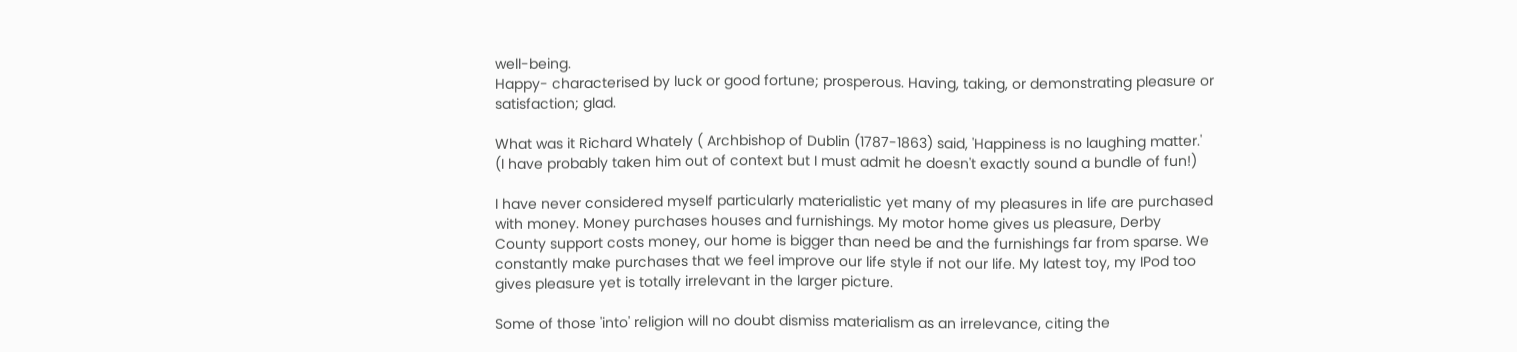well-being.
Happy- characterised by luck or good fortune; prosperous. Having, taking, or demonstrating pleasure or satisfaction; glad.

What was it Richard Whately ( Archbishop of Dublin (1787-1863) said, 'Happiness is no laughing matter.' (I have probably taken him out of context but I must admit he doesn't exactly sound a bundle of fun!)

I have never considered myself particularly materialistic yet many of my pleasures in life are purchased with money. Money purchases houses and furnishings. My motor home gives us pleasure, Derby County support costs money, our home is bigger than need be and the furnishings far from sparse. We constantly make purchases that we feel improve our life style if not our life. My latest toy, my IPod too gives pleasure yet is totally irrelevant in the larger picture.

Some of those 'into' religion will no doubt dismiss materialism as an irrelevance, citing the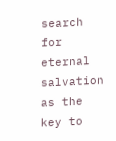search for eternal salvation as the key to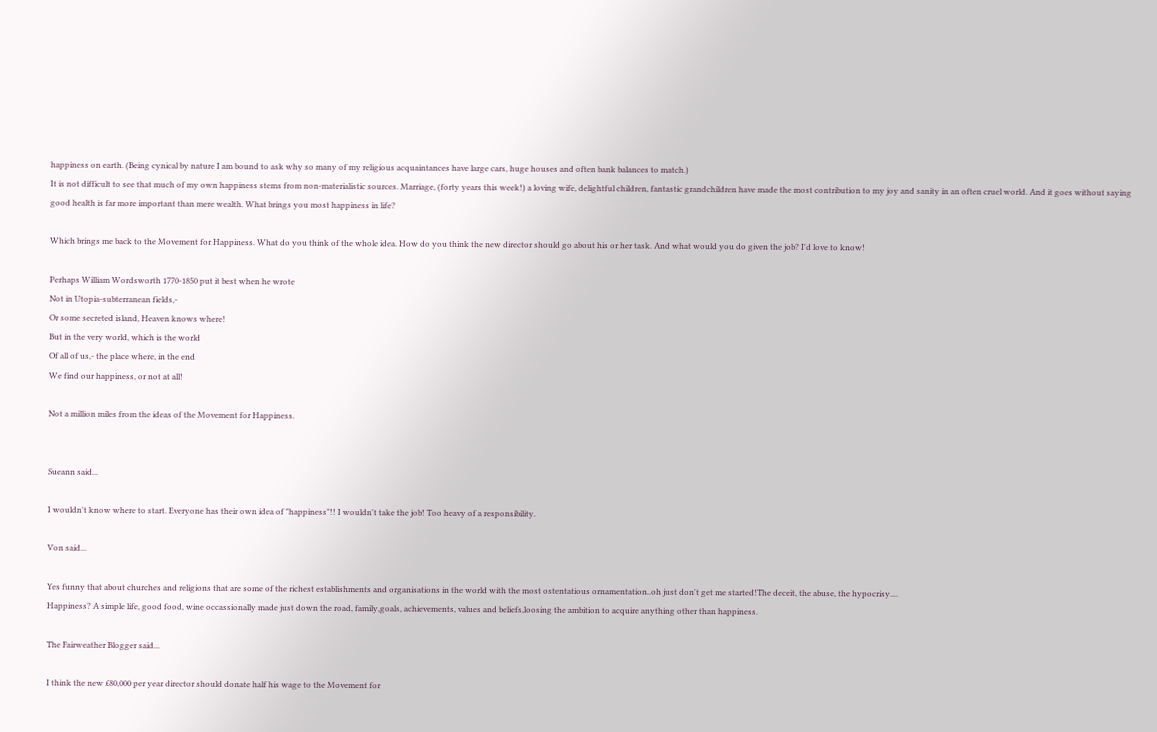happiness on earth. (Being cynical by nature I am bound to ask why so many of my religious acquaintances have large cars, huge houses and often bank balances to match.)
It is not difficult to see that much of my own happiness stems from non-materialistic sources. Marriage, (forty years this week!) a loving wife, delightful children, fantastic grandchildren have made the most contribution to my joy and sanity in an often cruel world. And it goes without saying good health is far more important than mere wealth. What brings you most happiness in life?

Which brings me back to the Movement for Happiness. What do you think of the whole idea. How do you think the new director should go about his or her task. And what would you do given the job? I'd love to know!

Perhaps William Wordsworth 1770-1850 put it best when he wrote
Not in Utopia-subterranean fields,-
Or some secreted island, Heaven knows where!
But in the very world, which is the world
Of all of us,- the place where, in the end
We find our happiness, or not at all!

Not a million miles from the ideas of the Movement for Happiness.


Sueann said...

I wouldn't know where to start. Everyone has their own idea of "happiness"!! I wouldn't take the job! Too heavy of a responsibility.

Von said...

Yes funny that about churches and religions that are some of the richest establishments and organisations in the world with the most ostentatious ornamentation..oh just don't get me started!The deceit, the abuse, the hypocrisy....
Happiness? A simple life, good food, wine occassionally made just down the road, family,goals, achievements, values and beliefs,loosing the ambition to acquire anything other than happiness.

The Fairweather Blogger said...

I think the new £80,000 per year director should donate half his wage to the Movement for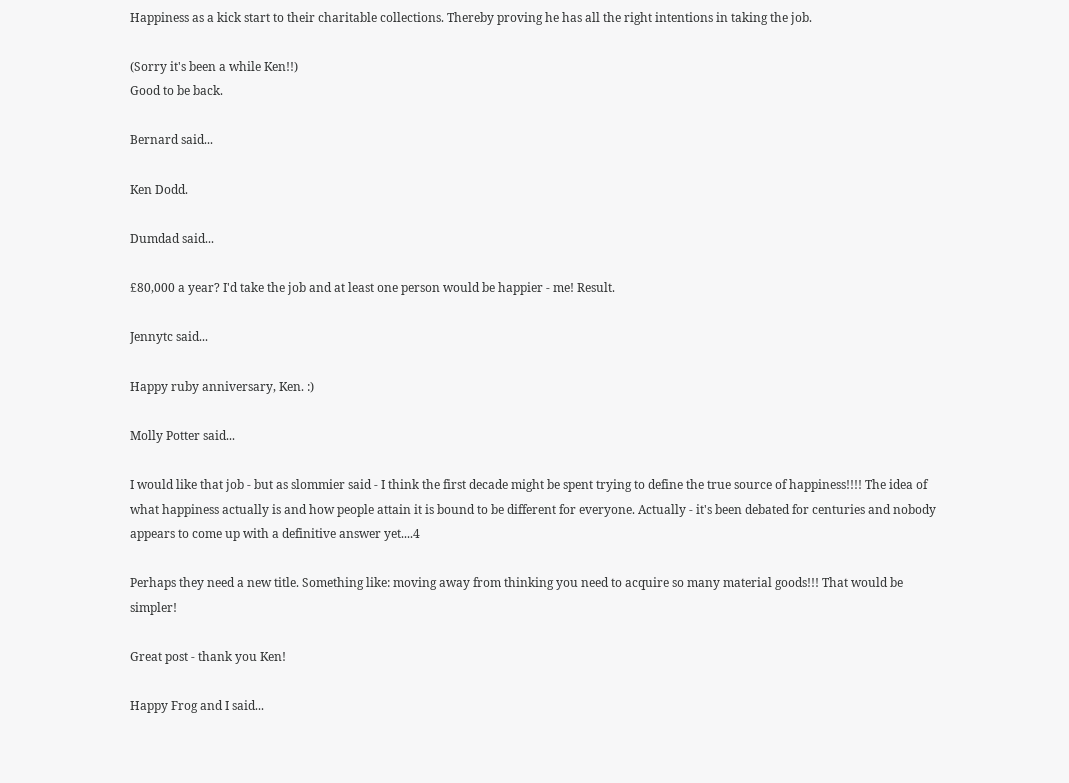Happiness as a kick start to their charitable collections. Thereby proving he has all the right intentions in taking the job.

(Sorry it's been a while Ken!!)
Good to be back.

Bernard said...

Ken Dodd.

Dumdad said...

£80,000 a year? I'd take the job and at least one person would be happier - me! Result.

Jennytc said...

Happy ruby anniversary, Ken. :)

Molly Potter said...

I would like that job - but as slommier said - I think the first decade might be spent trying to define the true source of happiness!!!! The idea of what happiness actually is and how people attain it is bound to be different for everyone. Actually - it's been debated for centuries and nobody appears to come up with a definitive answer yet....4

Perhaps they need a new title. Something like: moving away from thinking you need to acquire so many material goods!!! That would be simpler!

Great post - thank you Ken!

Happy Frog and I said...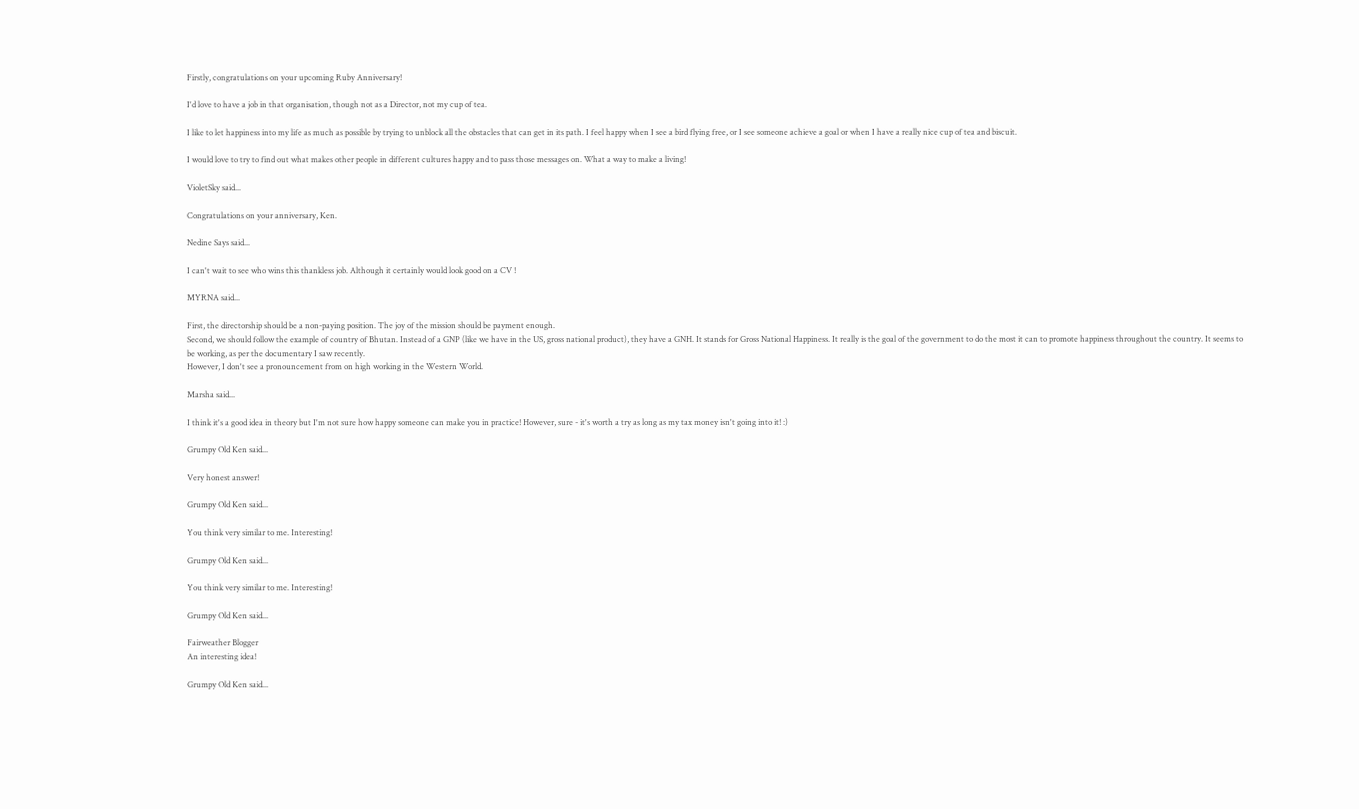Firstly, congratulations on your upcoming Ruby Anniversary!

I'd love to have a job in that organisation, though not as a Director, not my cup of tea.

I like to let happiness into my life as much as possible by trying to unblock all the obstacles that can get in its path. I feel happy when I see a bird flying free, or I see someone achieve a goal or when I have a really nice cup of tea and biscuit.

I would love to try to find out what makes other people in different cultures happy and to pass those messages on. What a way to make a living!

VioletSky said...

Congratulations on your anniversary, Ken.

Nedine Says said...

I can't wait to see who wins this thankless job. Although it certainly would look good on a CV !

MYRNA said...

First, the directorship should be a non-paying position. The joy of the mission should be payment enough.
Second, we should follow the example of country of Bhutan. Instead of a GNP (like we have in the US, gross national product), they have a GNH. It stands for Gross National Happiness. It really is the goal of the government to do the most it can to promote happiness throughout the country. It seems to be working, as per the documentary I saw recently.
However, I don't see a pronouncement from on high working in the Western World.

Marsha said...

I think it's a good idea in theory but I'm not sure how happy someone can make you in practice! However, sure - it's worth a try as long as my tax money isn't going into it! :)

Grumpy Old Ken said...

Very honest answer!

Grumpy Old Ken said...

You think very similar to me. Interesting!

Grumpy Old Ken said...

You think very similar to me. Interesting!

Grumpy Old Ken said...

Fairweather Blogger
An interesting idea!

Grumpy Old Ken said...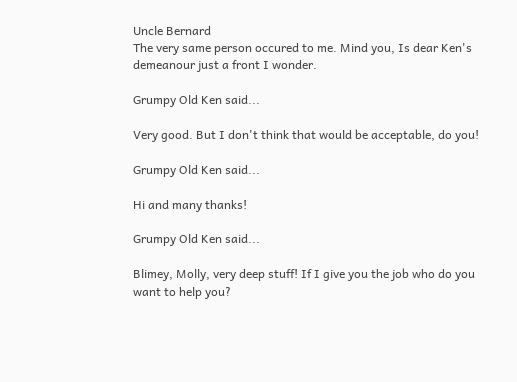Uncle Bernard
The very same person occured to me. Mind you, Is dear Ken's demeanour just a front I wonder.

Grumpy Old Ken said...

Very good. But I don't think that would be acceptable, do you!

Grumpy Old Ken said...

Hi and many thanks!

Grumpy Old Ken said...

Blimey, Molly, very deep stuff! If I give you the job who do you want to help you?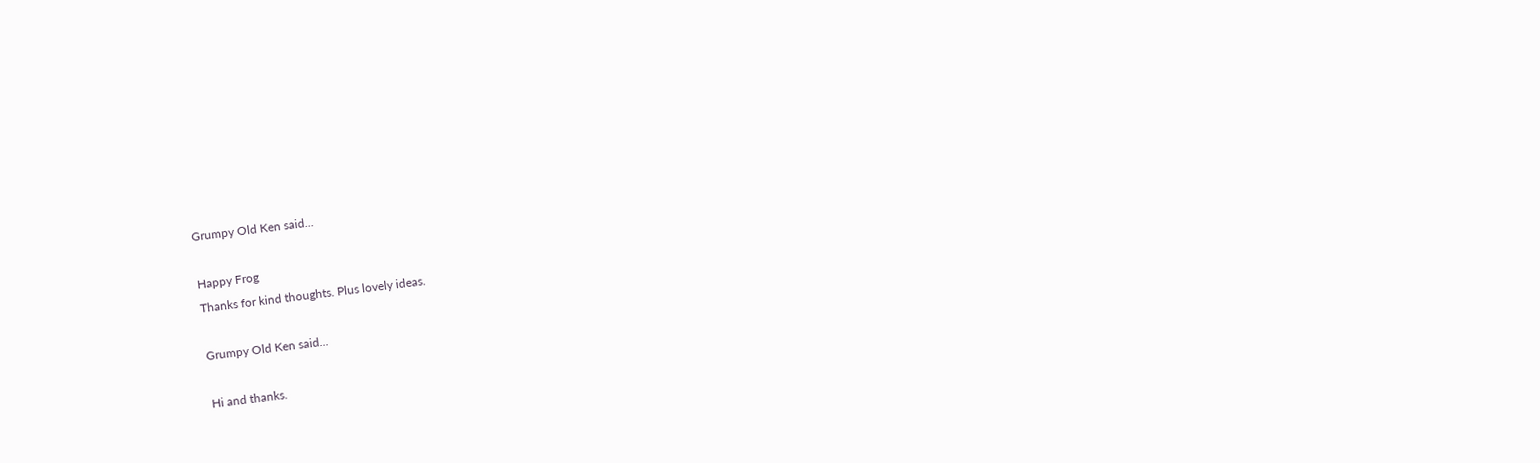Grumpy Old Ken said...

Happy Frog
Thanks for kind thoughts. Plus lovely ideas.

Grumpy Old Ken said...

Hi and thanks.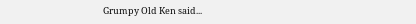Grumpy Old Ken said...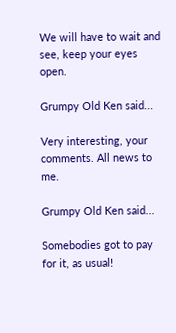We will have to wait and see, keep your eyes open.

Grumpy Old Ken said...

Very interesting, your comments. All news to me.

Grumpy Old Ken said...

Somebodies got to pay for it, as usual!